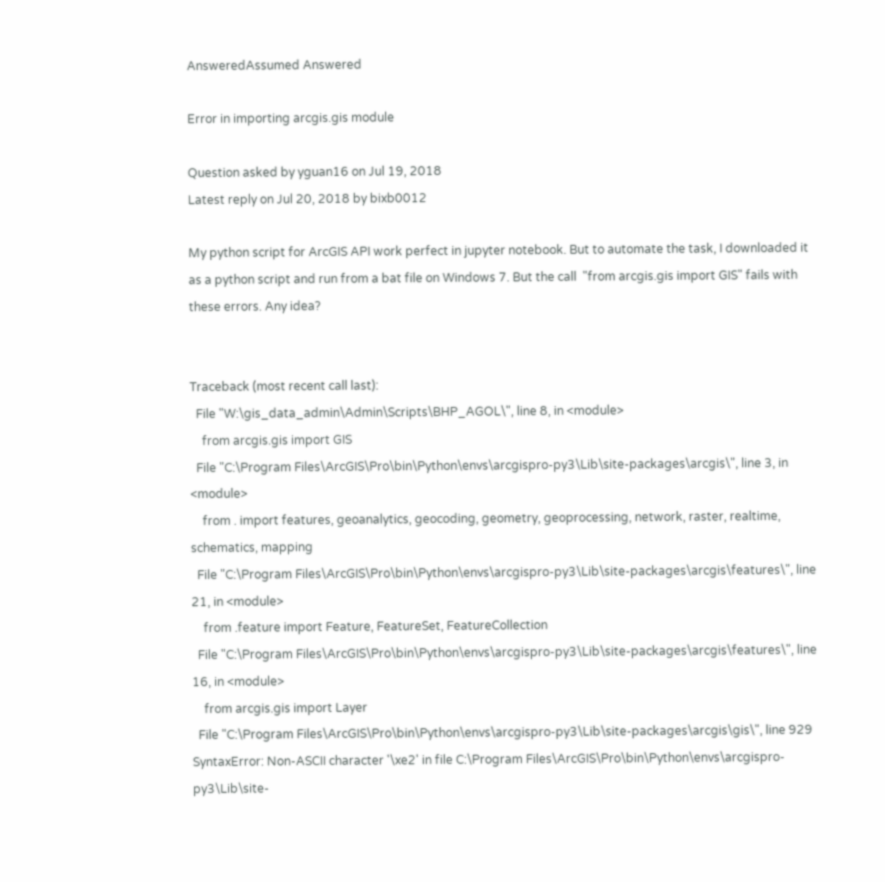AnsweredAssumed Answered

Error in importing arcgis.gis module

Question asked by yguan16 on Jul 19, 2018
Latest reply on Jul 20, 2018 by bixb0012

My python script for ArcGIS API work perfect in jupyter notebook. But to automate the task, I downloaded it as a python script and run from a bat file on Windows 7. But the call  "from arcgis.gis import GIS" fails with these errors. Any idea?


Traceback (most recent call last):
  File "W:\gis_data_admin\Admin\Scripts\BHP_AGOL\", line 8, in <module>
    from arcgis.gis import GIS
  File "C:\Program Files\ArcGIS\Pro\bin\Python\envs\arcgispro-py3\Lib\site-packages\arcgis\", line 3, in <module>
    from . import features, geoanalytics, geocoding, geometry, geoprocessing, network, raster, realtime, schematics, mapping
  File "C:\Program Files\ArcGIS\Pro\bin\Python\envs\arcgispro-py3\Lib\site-packages\arcgis\features\", line 21, in <module>
    from .feature import Feature, FeatureSet, FeatureCollection
  File "C:\Program Files\ArcGIS\Pro\bin\Python\envs\arcgispro-py3\Lib\site-packages\arcgis\features\", line 16, in <module>
    from arcgis.gis import Layer
  File "C:\Program Files\ArcGIS\Pro\bin\Python\envs\arcgispro-py3\Lib\site-packages\arcgis\gis\", line 929
SyntaxError: Non-ASCII character '\xe2' in file C:\Program Files\ArcGIS\Pro\bin\Python\envs\arcgispro-py3\Lib\site-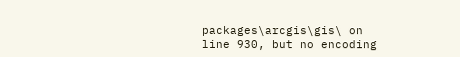packages\arcgis\gis\ on
line 930, but no encoding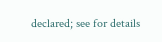declared; see for details